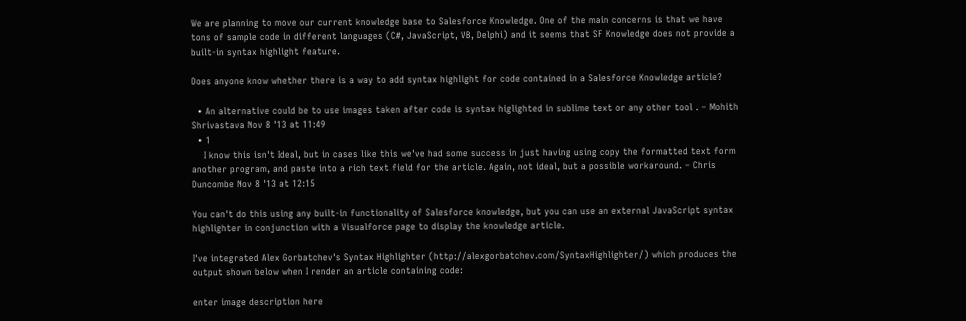We are planning to move our current knowledge base to Salesforce Knowledge. One of the main concerns is that we have tons of sample code in different languages (C#, JavaScript, VB, Delphi) and it seems that SF Knowledge does not provide a built-in syntax highlight feature.

Does anyone know whether there is a way to add syntax highlight for code contained in a Salesforce Knowledge article?

  • An alternative could be to use images taken after code is syntax higlighted in sublime text or any other tool . – Mohith Shrivastava Nov 8 '13 at 11:49
  • 1
    I know this isn't Ideal, but in cases like this we've had some success in just having using copy the formatted text form another program, and paste into a rich text field for the article. Again, not ideal, but a possible workaround. – Chris Duncombe Nov 8 '13 at 12:15

You can't do this using any built-in functionality of Salesforce knowledge, but you can use an external JavaScript syntax highlighter in conjunction with a Visualforce page to display the knowledge article.

I've integrated Alex Gorbatchev's Syntax Highlighter (http://alexgorbatchev.com/SyntaxHighlighter/) which produces the output shown below when I render an article containing code:

enter image description here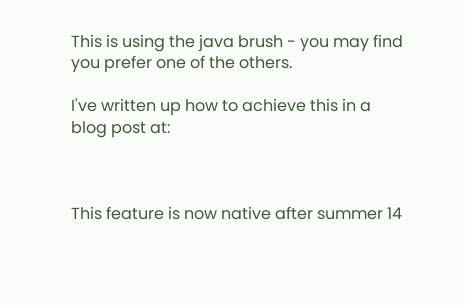This is using the java brush - you may find you prefer one of the others.

I've written up how to achieve this in a blog post at:



This feature is now native after summer 14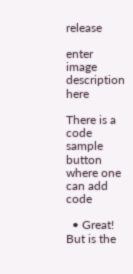release

enter image description here

There is a code sample button where one can add code

  • Great! But is the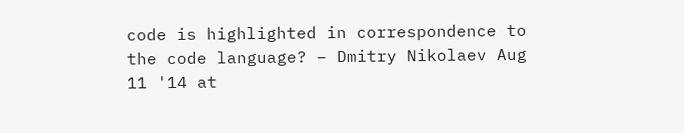code is highlighted in correspondence to the code language? – Dmitry Nikolaev Aug 11 '14 at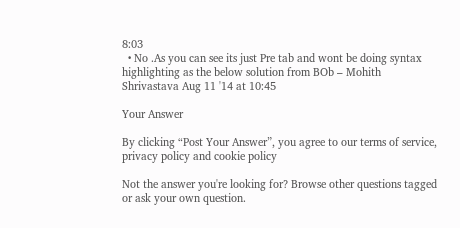8:03
  • No .As you can see its just Pre tab and wont be doing syntax highlighting as the below solution from BOb – Mohith Shrivastava Aug 11 '14 at 10:45

Your Answer

By clicking “Post Your Answer”, you agree to our terms of service, privacy policy and cookie policy

Not the answer you're looking for? Browse other questions tagged or ask your own question.